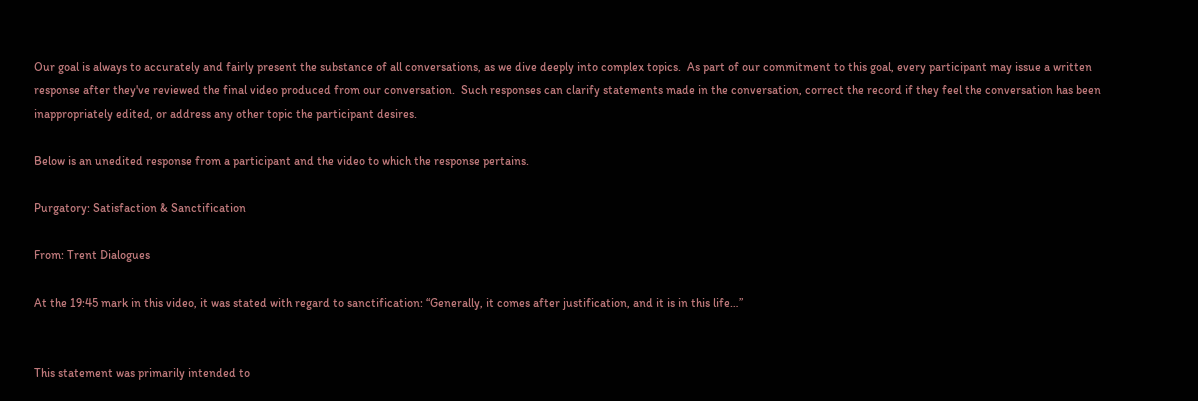Our goal is always to accurately and fairly present the substance of all conversations, as we dive deeply into complex topics.  As part of our commitment to this goal, every participant may issue a written response after they've reviewed the final video produced from our conversation.  Such responses can clarify statements made in the conversation, correct the record if they feel the conversation has been inappropriately edited, or address any other topic the participant desires.

Below is an unedited response from a participant and the video to which the response pertains.

Purgatory: Satisfaction & Sanctification

From: Trent Dialogues

At the 19:45 mark in this video, it was stated with regard to sanctification: “Generally, it comes after justification, and it is in this life…”


This statement was primarily intended to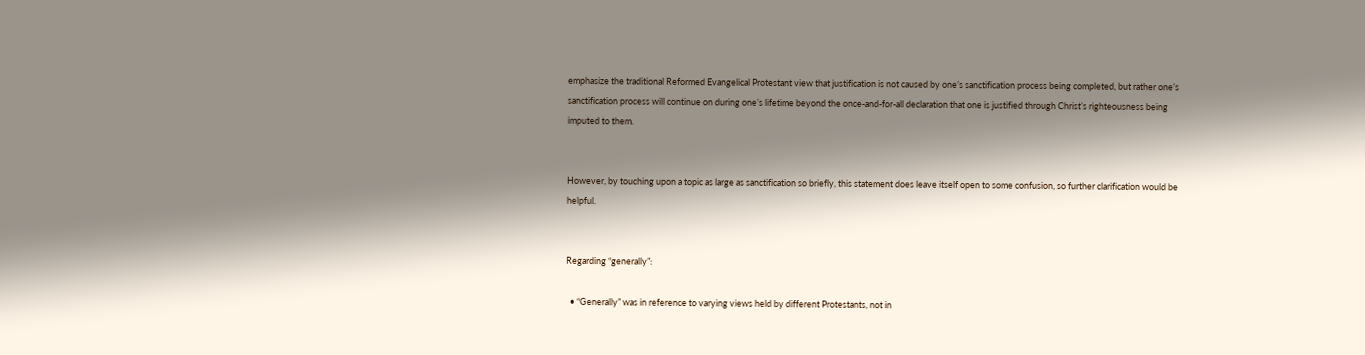emphasize the traditional Reformed Evangelical Protestant view that justification is not caused by one’s sanctification process being completed, but rather one’s sanctification process will continue on during one’s lifetime beyond the once-and-for-all declaration that one is justified through Christ’s righteousness being imputed to them.


However, by touching upon a topic as large as sanctification so briefly, this statement does leave itself open to some confusion, so further clarification would be helpful.


Regarding “generally”:

  • “Generally” was in reference to varying views held by different Protestants, not in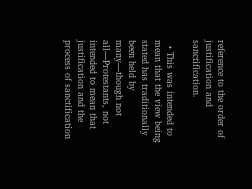reference to the order of justification and sanctification.

  • This was intended to mean that the view being stated has traditionally been held by many—though not all—Protestants, not intended to mean that justification and the process of sanctification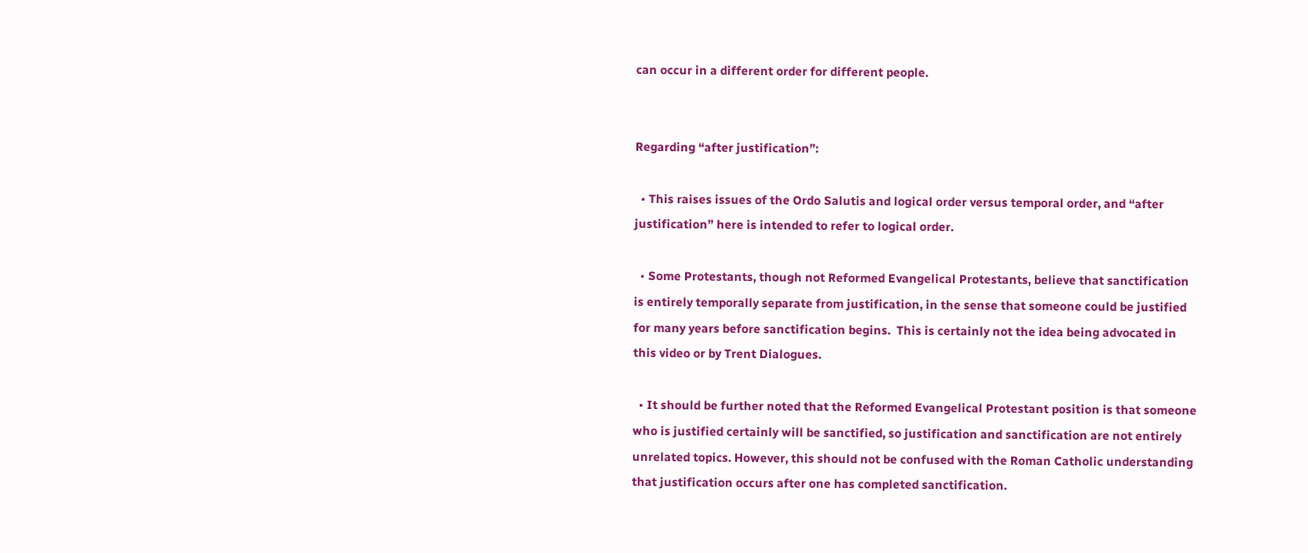can occur in a different order for different people.


Regarding “after justification”:

  • This raises issues of the Ordo Salutis and logical order versus temporal order, and “after justification” here is intended to refer to logical order.

  • Some Protestants, though not Reformed Evangelical Protestants, believe that sanctification is entirely temporally separate from justification, in the sense that someone could be justified for many years before sanctification begins.  This is certainly not the idea being advocated in this video or by Trent Dialogues.

  • It should be further noted that the Reformed Evangelical Protestant position is that someone who is justified certainly will be sanctified, so justification and sanctification are not entirely unrelated topics. However, this should not be confused with the Roman Catholic understanding that justification occurs after one has completed sanctification.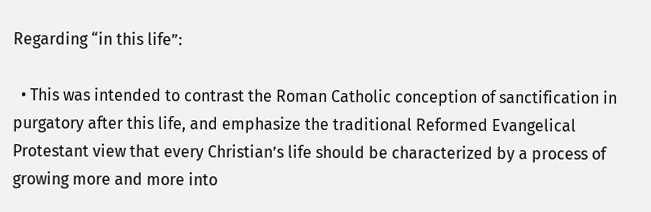Regarding “in this life”:

  • This was intended to contrast the Roman Catholic conception of sanctification in purgatory after this life, and emphasize the traditional Reformed Evangelical Protestant view that every Christian’s life should be characterized by a process of growing more and more into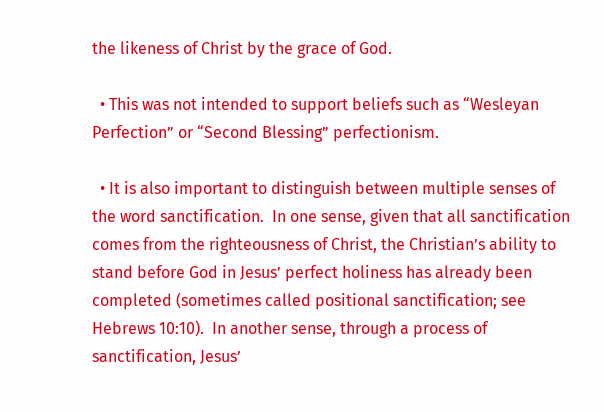the likeness of Christ by the grace of God.

  • This was not intended to support beliefs such as “Wesleyan Perfection” or “Second Blessing” perfectionism.

  • It is also important to distinguish between multiple senses of the word sanctification.  In one sense, given that all sanctification comes from the righteousness of Christ, the Christian’s ability to stand before God in Jesus’ perfect holiness has already been completed (sometimes called positional sanctification; see Hebrews 10:10).  In another sense, through a process of sanctification, Jesus’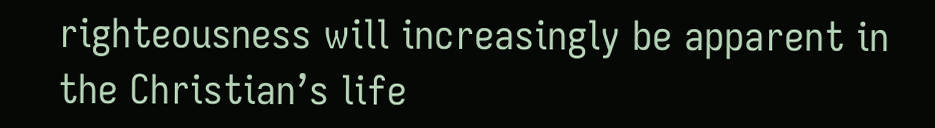righteousness will increasingly be apparent in the Christian’s life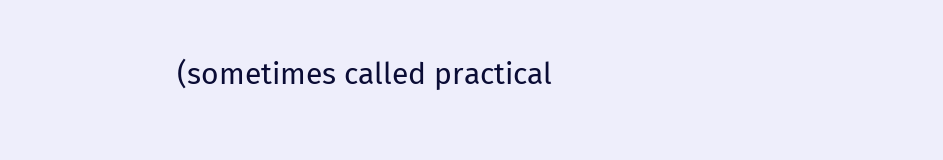(sometimes called practical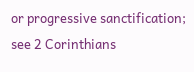or progressive sanctification; see 2 Corinthians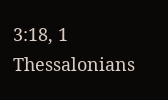3:18, 1 Thessalonians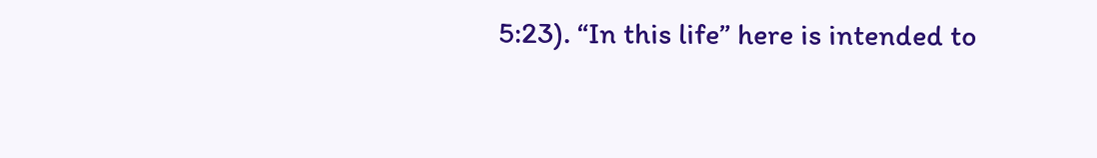5:23). “In this life” here is intended to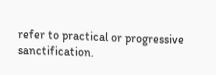refer to practical or progressive sanctification.